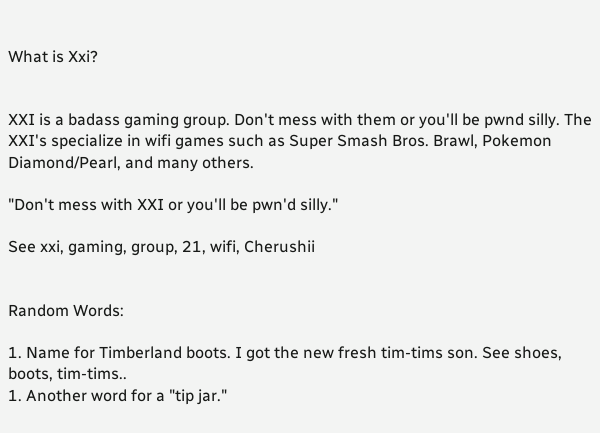What is Xxi?


XXI is a badass gaming group. Don't mess with them or you'll be pwnd silly. The XXI's specialize in wifi games such as Super Smash Bros. Brawl, Pokemon Diamond/Pearl, and many others.

"Don't mess with XXI or you'll be pwn'd silly."

See xxi, gaming, group, 21, wifi, Cherushii


Random Words:

1. Name for Timberland boots. I got the new fresh tim-tims son. See shoes, boots, tim-tims..
1. Another word for a "tip jar."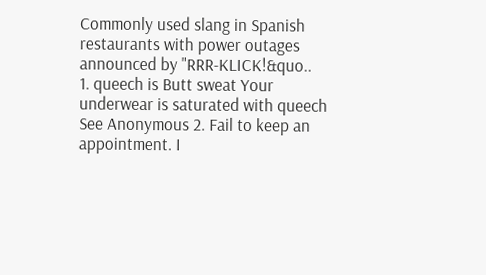Commonly used slang in Spanish restaurants with power outages announced by "RRR-KLICK!&quo..
1. queech is Butt sweat Your underwear is saturated with queech See Anonymous 2. Fail to keep an appointment. I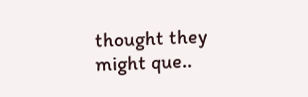thought they might que..